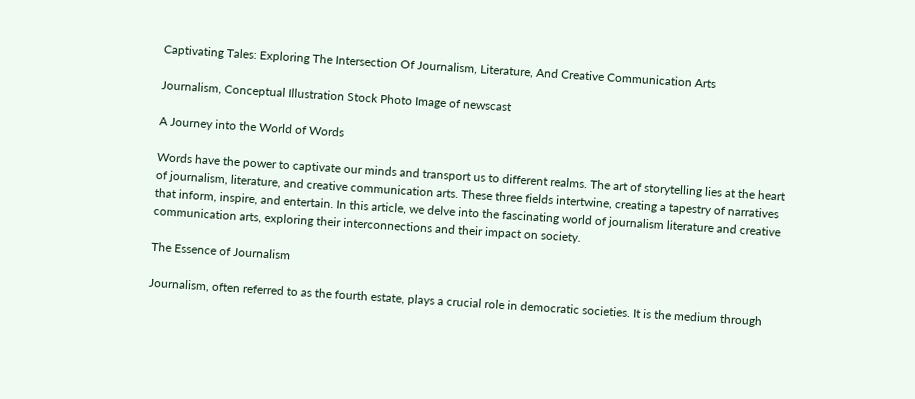Captivating Tales: Exploring The Intersection Of Journalism, Literature, And Creative Communication Arts

Journalism, Conceptual Illustration Stock Photo Image of newscast

A Journey into the World of Words

Words have the power to captivate our minds and transport us to different realms. The art of storytelling lies at the heart of journalism, literature, and creative communication arts. These three fields intertwine, creating a tapestry of narratives that inform, inspire, and entertain. In this article, we delve into the fascinating world of journalism literature and creative communication arts, exploring their interconnections and their impact on society.

The Essence of Journalism

Journalism, often referred to as the fourth estate, plays a crucial role in democratic societies. It is the medium through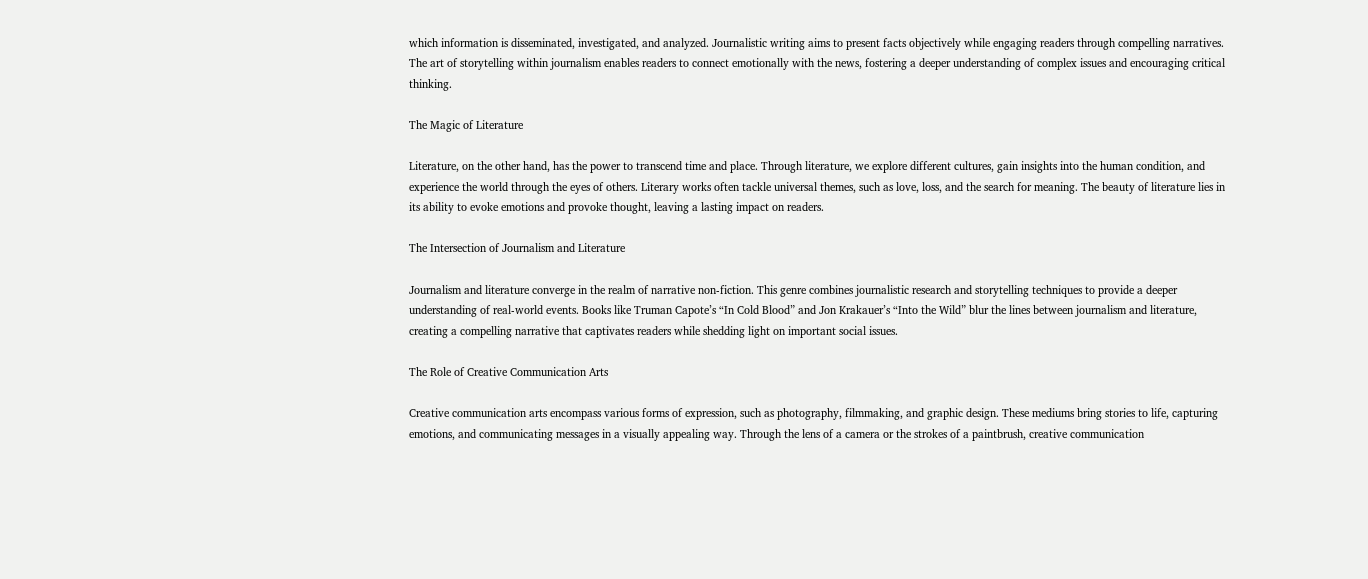which information is disseminated, investigated, and analyzed. Journalistic writing aims to present facts objectively while engaging readers through compelling narratives. The art of storytelling within journalism enables readers to connect emotionally with the news, fostering a deeper understanding of complex issues and encouraging critical thinking.

The Magic of Literature

Literature, on the other hand, has the power to transcend time and place. Through literature, we explore different cultures, gain insights into the human condition, and experience the world through the eyes of others. Literary works often tackle universal themes, such as love, loss, and the search for meaning. The beauty of literature lies in its ability to evoke emotions and provoke thought, leaving a lasting impact on readers.

The Intersection of Journalism and Literature

Journalism and literature converge in the realm of narrative non-fiction. This genre combines journalistic research and storytelling techniques to provide a deeper understanding of real-world events. Books like Truman Capote’s “In Cold Blood” and Jon Krakauer’s “Into the Wild” blur the lines between journalism and literature, creating a compelling narrative that captivates readers while shedding light on important social issues.

The Role of Creative Communication Arts

Creative communication arts encompass various forms of expression, such as photography, filmmaking, and graphic design. These mediums bring stories to life, capturing emotions, and communicating messages in a visually appealing way. Through the lens of a camera or the strokes of a paintbrush, creative communication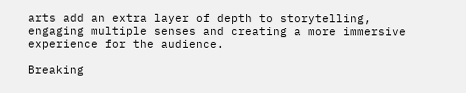arts add an extra layer of depth to storytelling, engaging multiple senses and creating a more immersive experience for the audience.

Breaking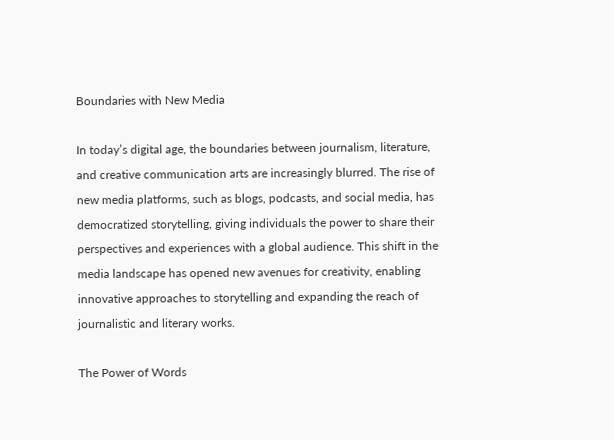Boundaries with New Media

In today’s digital age, the boundaries between journalism, literature, and creative communication arts are increasingly blurred. The rise of new media platforms, such as blogs, podcasts, and social media, has democratized storytelling, giving individuals the power to share their perspectives and experiences with a global audience. This shift in the media landscape has opened new avenues for creativity, enabling innovative approaches to storytelling and expanding the reach of journalistic and literary works.

The Power of Words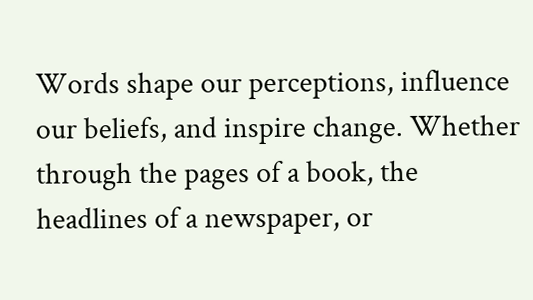Words shape our perceptions, influence our beliefs, and inspire change. Whether through the pages of a book, the headlines of a newspaper, or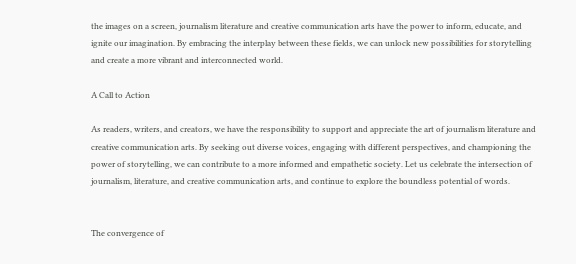the images on a screen, journalism literature and creative communication arts have the power to inform, educate, and ignite our imagination. By embracing the interplay between these fields, we can unlock new possibilities for storytelling and create a more vibrant and interconnected world.

A Call to Action

As readers, writers, and creators, we have the responsibility to support and appreciate the art of journalism literature and creative communication arts. By seeking out diverse voices, engaging with different perspectives, and championing the power of storytelling, we can contribute to a more informed and empathetic society. Let us celebrate the intersection of journalism, literature, and creative communication arts, and continue to explore the boundless potential of words.


The convergence of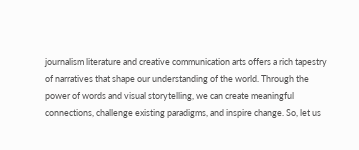journalism literature and creative communication arts offers a rich tapestry of narratives that shape our understanding of the world. Through the power of words and visual storytelling, we can create meaningful connections, challenge existing paradigms, and inspire change. So, let us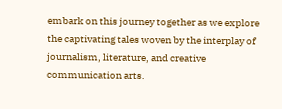embark on this journey together as we explore the captivating tales woven by the interplay of journalism, literature, and creative communication arts.